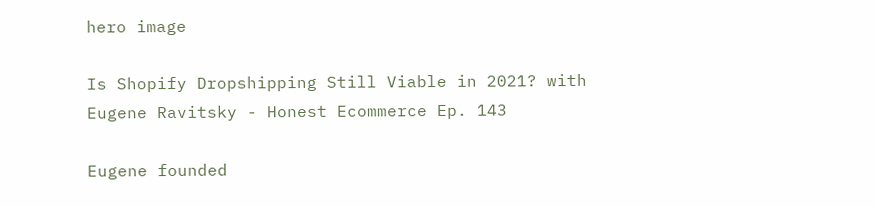hero image

Is Shopify Dropshipping Still Viable in 2021? with Eugene Ravitsky - Honest Ecommerce Ep. 143

Eugene founded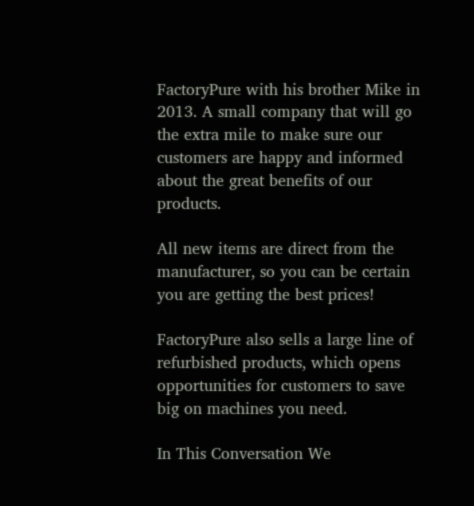FactoryPure with his brother Mike in 2013. A small company that will go the extra mile to make sure our customers are happy and informed about the great benefits of our products.

All new items are direct from the manufacturer, so you can be certain you are getting the best prices!

FactoryPure also sells a large line of refurbished products, which opens opportunities for customers to save big on machines you need.

In This Conversation We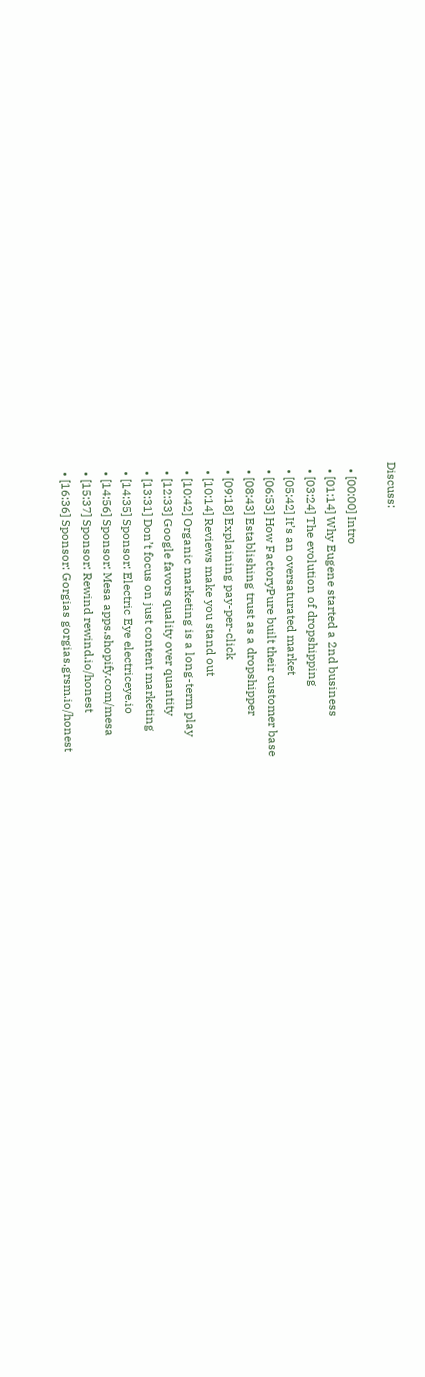Discuss:

  • [00:00] Intro
  • [01:14] Why Eugene started a 2nd business
  • [03:24] The evolution of dropshipping
  • [05:42] It’s an oversaturated market
  • [06:53] How FactoryPure built their customer base
  • [08:43] Establishing trust as a dropshipper
  • [09:18] Explaining pay-per-click
  • [10:14] Reviews make you stand out
  • [10:42] Organic marketing is a long-term play
  • [12:33] Google favors quality over quantity
  • [13:31] Don’t focus on just content marketing
  • [14:35] Sponsor: Electric Eye electriceye.io
  • [14:56] Sponsor: Mesa apps.shopify.com/mesa
  • [15:37] Sponsor: Rewind rewind.io/honest
  • [16:36] Sponsor: Gorgias gorgias.grsm.io/honest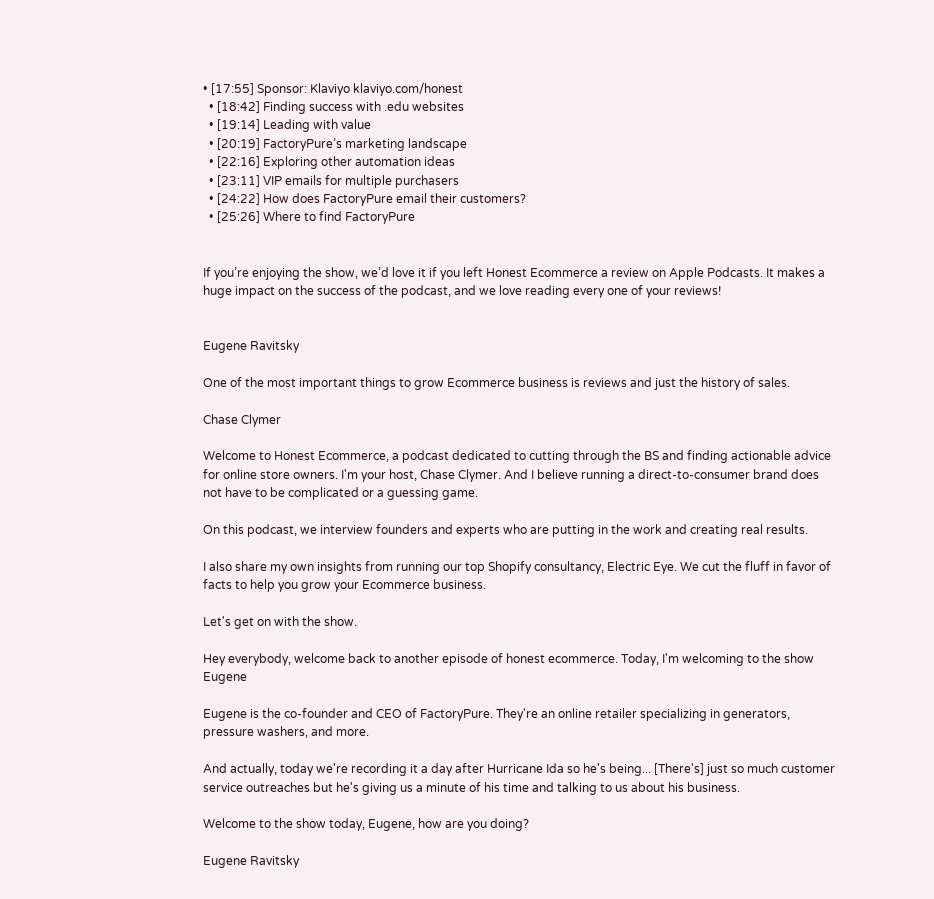• [17:55] Sponsor: Klaviyo klaviyo.com/honest
  • [18:42] Finding success with .edu websites
  • [19:14] Leading with value
  • [20:19] FactoryPure’s marketing landscape
  • [22:16] Exploring other automation ideas
  • [23:11] VIP emails for multiple purchasers
  • [24:22] How does FactoryPure email their customers?
  • [25:26] Where to find FactoryPure


If you’re enjoying the show, we’d love it if you left Honest Ecommerce a review on Apple Podcasts. It makes a huge impact on the success of the podcast, and we love reading every one of your reviews!


Eugene Ravitsky

One of the most important things to grow Ecommerce business is reviews and just the history of sales.

Chase Clymer

Welcome to Honest Ecommerce, a podcast dedicated to cutting through the BS and finding actionable advice for online store owners. I'm your host, Chase Clymer. And I believe running a direct-to-consumer brand does not have to be complicated or a guessing game.

On this podcast, we interview founders and experts who are putting in the work and creating real results.

I also share my own insights from running our top Shopify consultancy, Electric Eye. We cut the fluff in favor of facts to help you grow your Ecommerce business.

Let's get on with the show.

Hey everybody, welcome back to another episode of honest ecommerce. Today, I'm welcoming to the show Eugene

Eugene is the co-founder and CEO of FactoryPure. They're an online retailer specializing in generators, pressure washers, and more.

And actually, today we're recording it a day after Hurricane Ida so he's being... [There's] just so much customer service outreaches but he's giving us a minute of his time and talking to us about his business.

Welcome to the show today, Eugene, how are you doing?

Eugene Ravitsky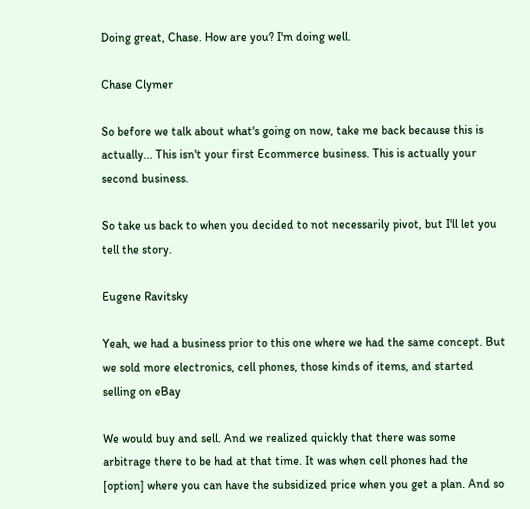Doing great, Chase. How are you? I'm doing well.

Chase Clymer

So before we talk about what's going on now, take me back because this is actually... This isn't your first Ecommerce business. This is actually your second business.

So take us back to when you decided to not necessarily pivot, but I'll let you tell the story.

Eugene Ravitsky

Yeah, we had a business prior to this one where we had the same concept. But we sold more electronics, cell phones, those kinds of items, and started selling on eBay

We would buy and sell. And we realized quickly that there was some arbitrage there to be had at that time. It was when cell phones had the [option] where you can have the subsidized price when you get a plan. And so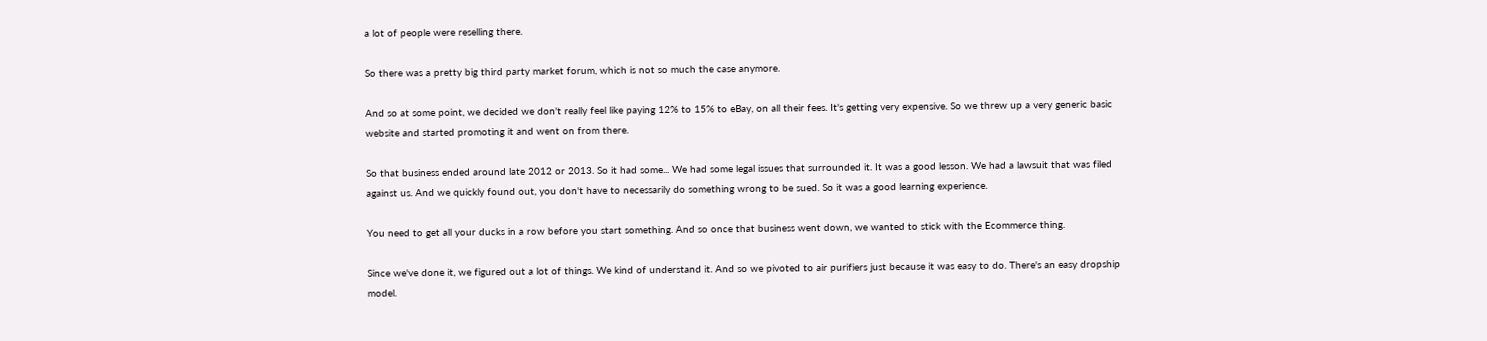a lot of people were reselling there.

So there was a pretty big third party market forum, which is not so much the case anymore.

And so at some point, we decided we don't really feel like paying 12% to 15% to eBay, on all their fees. It's getting very expensive. So we threw up a very generic basic website and started promoting it and went on from there.

So that business ended around late 2012 or 2013. So it had some... We had some legal issues that surrounded it. It was a good lesson. We had a lawsuit that was filed against us. And we quickly found out, you don't have to necessarily do something wrong to be sued. So it was a good learning experience.

You need to get all your ducks in a row before you start something. And so once that business went down, we wanted to stick with the Ecommerce thing.

Since we've done it, we figured out a lot of things. We kind of understand it. And so we pivoted to air purifiers just because it was easy to do. There's an easy dropship model.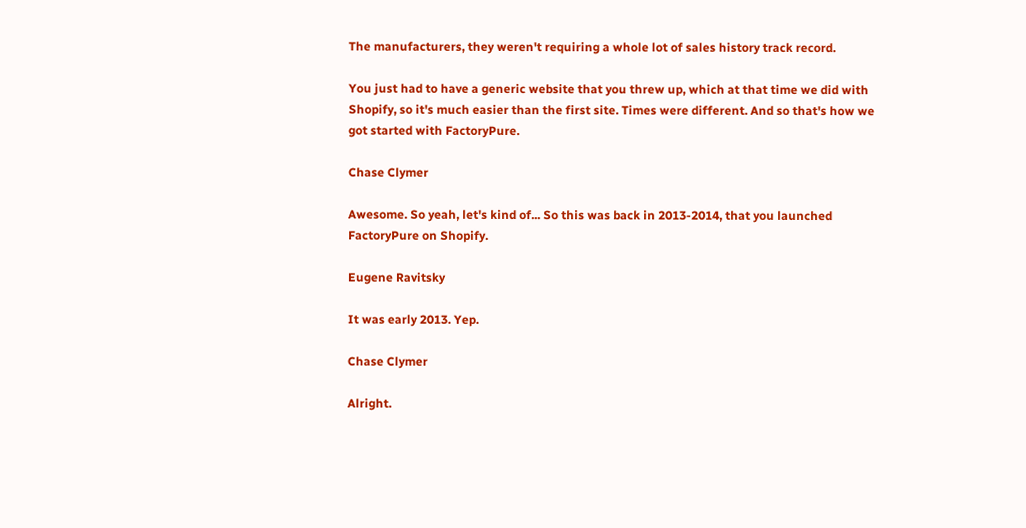The manufacturers, they weren't requiring a whole lot of sales history track record.

You just had to have a generic website that you threw up, which at that time we did with Shopify, so it's much easier than the first site. Times were different. And so that's how we got started with FactoryPure.

Chase Clymer

Awesome. So yeah, let's kind of... So this was back in 2013-2014, that you launched FactoryPure on Shopify.

Eugene Ravitsky

It was early 2013. Yep.

Chase Clymer

Alright.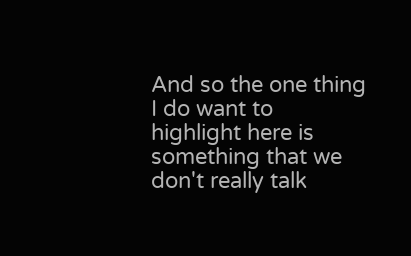And so the one thing I do want to highlight here is something that we don't really talk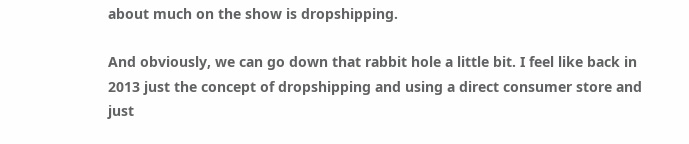about much on the show is dropshipping.

And obviously, we can go down that rabbit hole a little bit. I feel like back in 2013 just the concept of dropshipping and using a direct consumer store and just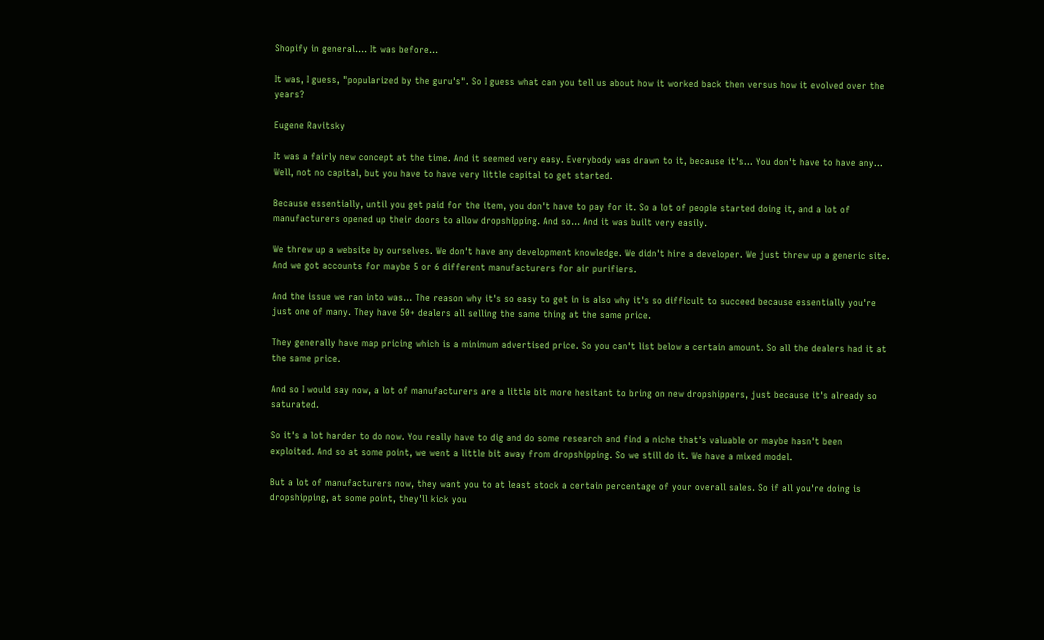Shopify in general.... It was before...

It was, I guess, "popularized by the guru's". So I guess what can you tell us about how it worked back then versus how it evolved over the years?

Eugene Ravitsky

It was a fairly new concept at the time. And it seemed very easy. Everybody was drawn to it, because it's... You don't have to have any... Well, not no capital, but you have to have very little capital to get started.

Because essentially, until you get paid for the item, you don't have to pay for it. So a lot of people started doing it, and a lot of manufacturers opened up their doors to allow dropshipping. And so... And it was built very easily.

We threw up a website by ourselves. We don't have any development knowledge. We didn't hire a developer. We just threw up a generic site. And we got accounts for maybe 5 or 6 different manufacturers for air purifiers.

And the issue we ran into was... The reason why it's so easy to get in is also why it's so difficult to succeed because essentially you're just one of many. They have 50+ dealers all selling the same thing at the same price.

They generally have map pricing which is a minimum advertised price. So you can't list below a certain amount. So all the dealers had it at the same price.

And so I would say now, a lot of manufacturers are a little bit more hesitant to bring on new dropshippers, just because it's already so saturated.

So it's a lot harder to do now. You really have to dig and do some research and find a niche that's valuable or maybe hasn't been exploited. And so at some point, we went a little bit away from dropshipping. So we still do it. We have a mixed model.

But a lot of manufacturers now, they want you to at least stock a certain percentage of your overall sales. So if all you're doing is dropshipping, at some point, they'll kick you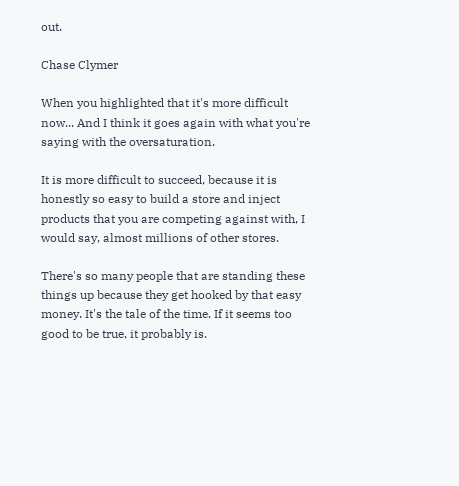out.

Chase Clymer

When you highlighted that it's more difficult now... And I think it goes again with what you're saying with the oversaturation.

It is more difficult to succeed, because it is honestly so easy to build a store and inject products that you are competing against with, I would say, almost millions of other stores.

There's so many people that are standing these things up because they get hooked by that easy money. It's the tale of the time. If it seems too good to be true, it probably is.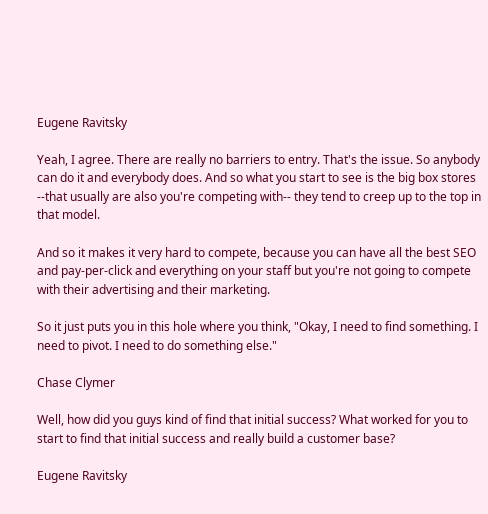Eugene Ravitsky

Yeah, I agree. There are really no barriers to entry. That's the issue. So anybody can do it and everybody does. And so what you start to see is the big box stores --that usually are also you're competing with-- they tend to creep up to the top in that model.

And so it makes it very hard to compete, because you can have all the best SEO and pay-per-click and everything on your staff but you're not going to compete with their advertising and their marketing.

So it just puts you in this hole where you think, "Okay, I need to find something. I need to pivot. I need to do something else."

Chase Clymer

Well, how did you guys kind of find that initial success? What worked for you to start to find that initial success and really build a customer base?

Eugene Ravitsky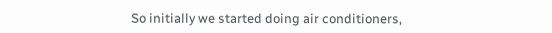So initially we started doing air conditioners,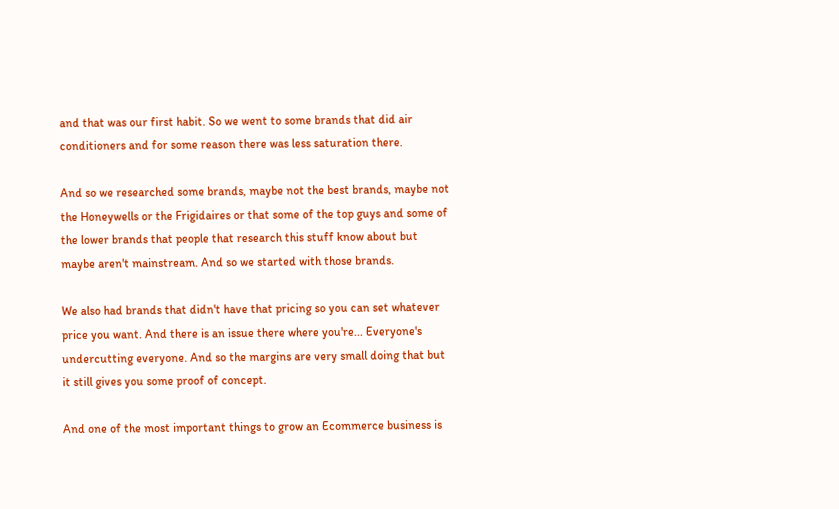and that was our first habit. So we went to some brands that did air conditioners and for some reason there was less saturation there.

And so we researched some brands, maybe not the best brands, maybe not the Honeywells or the Frigidaires or that some of the top guys and some of the lower brands that people that research this stuff know about but maybe aren't mainstream. And so we started with those brands.

We also had brands that didn't have that pricing so you can set whatever price you want. And there is an issue there where you're... Everyone's undercutting everyone. And so the margins are very small doing that but it still gives you some proof of concept.

And one of the most important things to grow an Ecommerce business is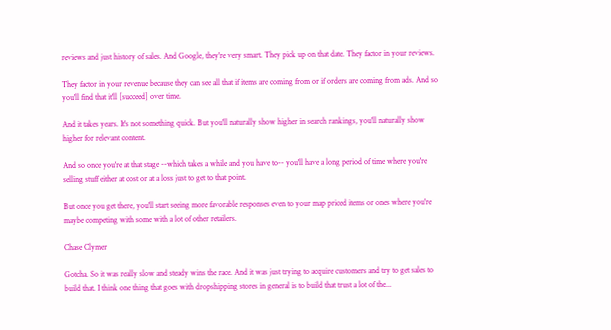reviews and just history of sales. And Google, they're very smart. They pick up on that date. They factor in your reviews.

They factor in your revenue because they can see all that if items are coming from or if orders are coming from ads. And so you'll find that it'll [succeed] over time.

And it takes years. It's not something quick. But you'll naturally show higher in search rankings, you'll naturally show higher for relevant content.

And so once you're at that stage --which takes a while and you have to-- you'll have a long period of time where you're selling stuff either at cost or at a loss just to get to that point.

But once you get there, you'll start seeing more favorable responses even to your map priced items or ones where you're maybe competing with some with a lot of other retailers.

Chase Clymer

Gotcha. So it was really slow and steady wins the race. And it was just trying to acquire customers and try to get sales to build that. I think one thing that goes with dropshipping stores in general is to build that trust a lot of the...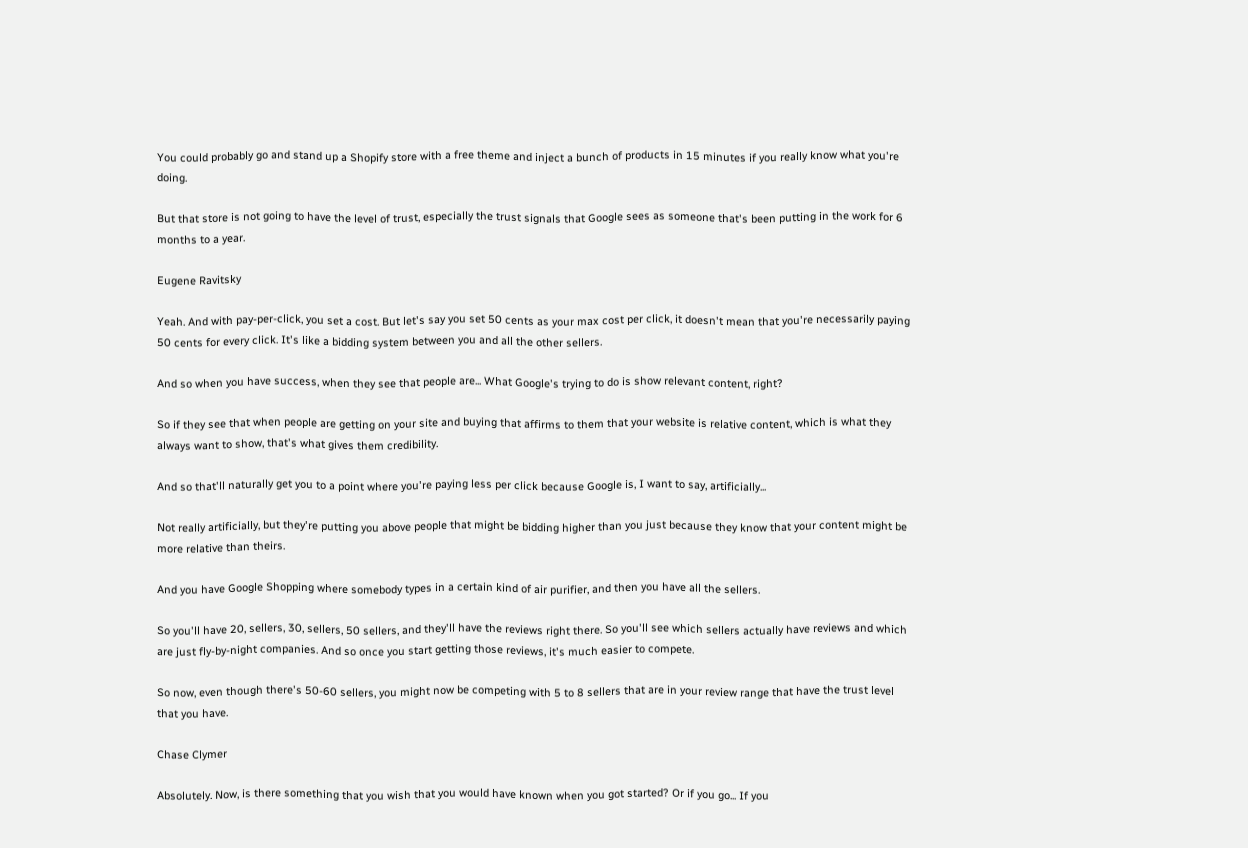You could probably go and stand up a Shopify store with a free theme and inject a bunch of products in 15 minutes if you really know what you're doing.

But that store is not going to have the level of trust, especially the trust signals that Google sees as someone that's been putting in the work for 6 months to a year.

Eugene Ravitsky

Yeah. And with pay-per-click, you set a cost. But let's say you set 50 cents as your max cost per click, it doesn't mean that you're necessarily paying 50 cents for every click. It's like a bidding system between you and all the other sellers.

And so when you have success, when they see that people are... What Google's trying to do is show relevant content, right?

So if they see that when people are getting on your site and buying that affirms to them that your website is relative content, which is what they always want to show, that's what gives them credibility.

And so that'll naturally get you to a point where you're paying less per click because Google is, I want to say, artificially...

Not really artificially, but they're putting you above people that might be bidding higher than you just because they know that your content might be more relative than theirs.

And you have Google Shopping where somebody types in a certain kind of air purifier, and then you have all the sellers.

So you'll have 20, sellers, 30, sellers, 50 sellers, and they'll have the reviews right there. So you'll see which sellers actually have reviews and which are just fly-by-night companies. And so once you start getting those reviews, it's much easier to compete.

So now, even though there's 50-60 sellers, you might now be competing with 5 to 8 sellers that are in your review range that have the trust level that you have.

Chase Clymer

Absolutely. Now, is there something that you wish that you would have known when you got started? Or if you go... If you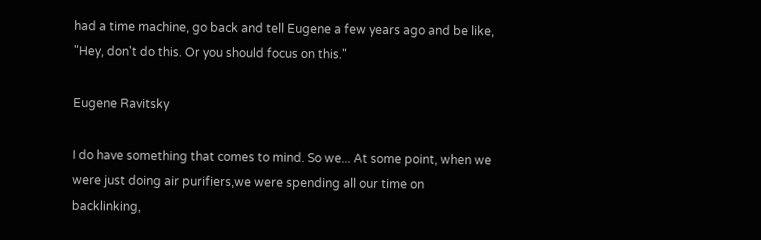had a time machine, go back and tell Eugene a few years ago and be like, "Hey, don't do this. Or you should focus on this."

Eugene Ravitsky

I do have something that comes to mind. So we... At some point, when we were just doing air purifiers,we were spending all our time on backlinking,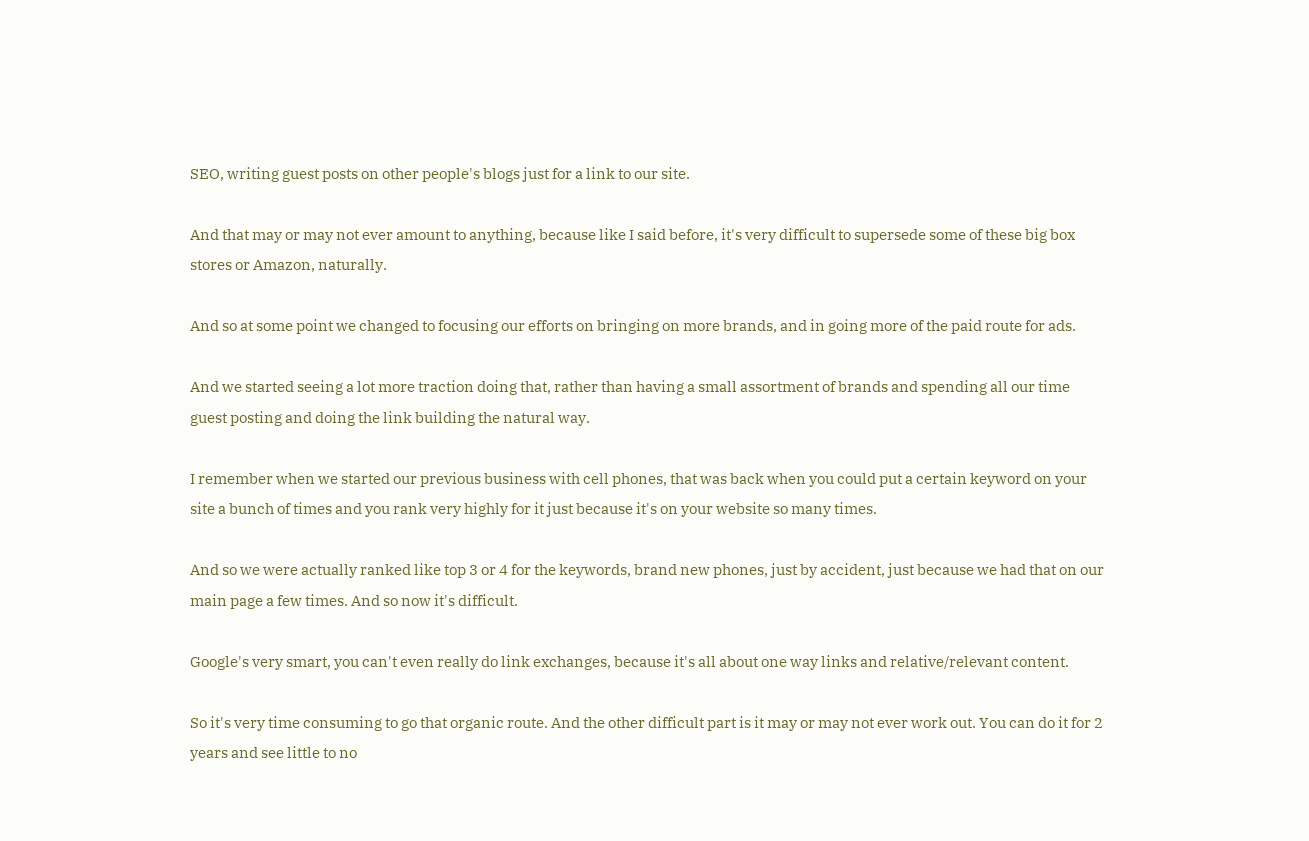SEO, writing guest posts on other people's blogs just for a link to our site.

And that may or may not ever amount to anything, because like I said before, it's very difficult to supersede some of these big box stores or Amazon, naturally.

And so at some point we changed to focusing our efforts on bringing on more brands, and in going more of the paid route for ads.

And we started seeing a lot more traction doing that, rather than having a small assortment of brands and spending all our time guest posting and doing the link building the natural way.

I remember when we started our previous business with cell phones, that was back when you could put a certain keyword on your site a bunch of times and you rank very highly for it just because it's on your website so many times.

And so we were actually ranked like top 3 or 4 for the keywords, brand new phones, just by accident, just because we had that on our main page a few times. And so now it's difficult.

Google's very smart, you can't even really do link exchanges, because it's all about one way links and relative/relevant content.

So it's very time consuming to go that organic route. And the other difficult part is it may or may not ever work out. You can do it for 2 years and see little to no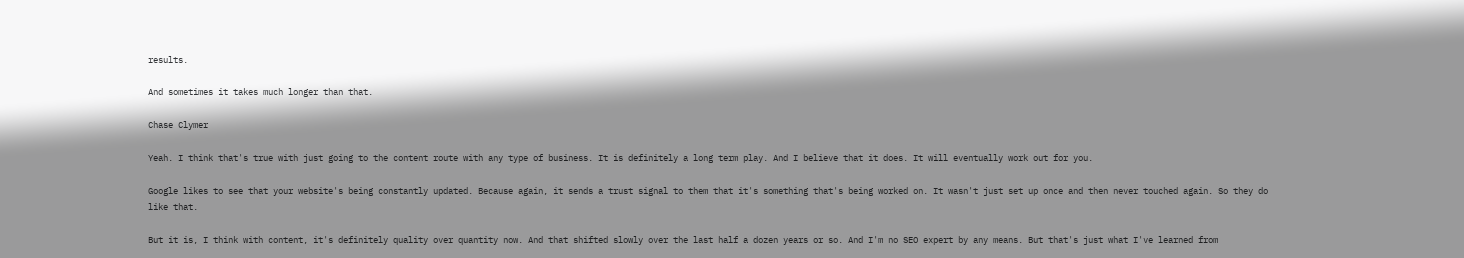results.

And sometimes it takes much longer than that.

Chase Clymer

Yeah. I think that's true with just going to the content route with any type of business. It is definitely a long term play. And I believe that it does. It will eventually work out for you.

Google likes to see that your website's being constantly updated. Because again, it sends a trust signal to them that it's something that's being worked on. It wasn't just set up once and then never touched again. So they do like that.

But it is, I think with content, it's definitely quality over quantity now. And that shifted slowly over the last half a dozen years or so. And I'm no SEO expert by any means. But that's just what I've learned from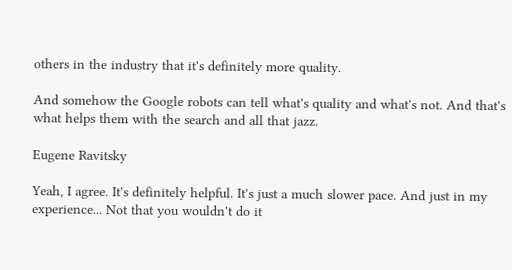others in the industry that it's definitely more quality.

And somehow the Google robots can tell what's quality and what's not. And that's what helps them with the search and all that jazz.

Eugene Ravitsky

Yeah, I agree. It's definitely helpful. It's just a much slower pace. And just in my experience... Not that you wouldn't do it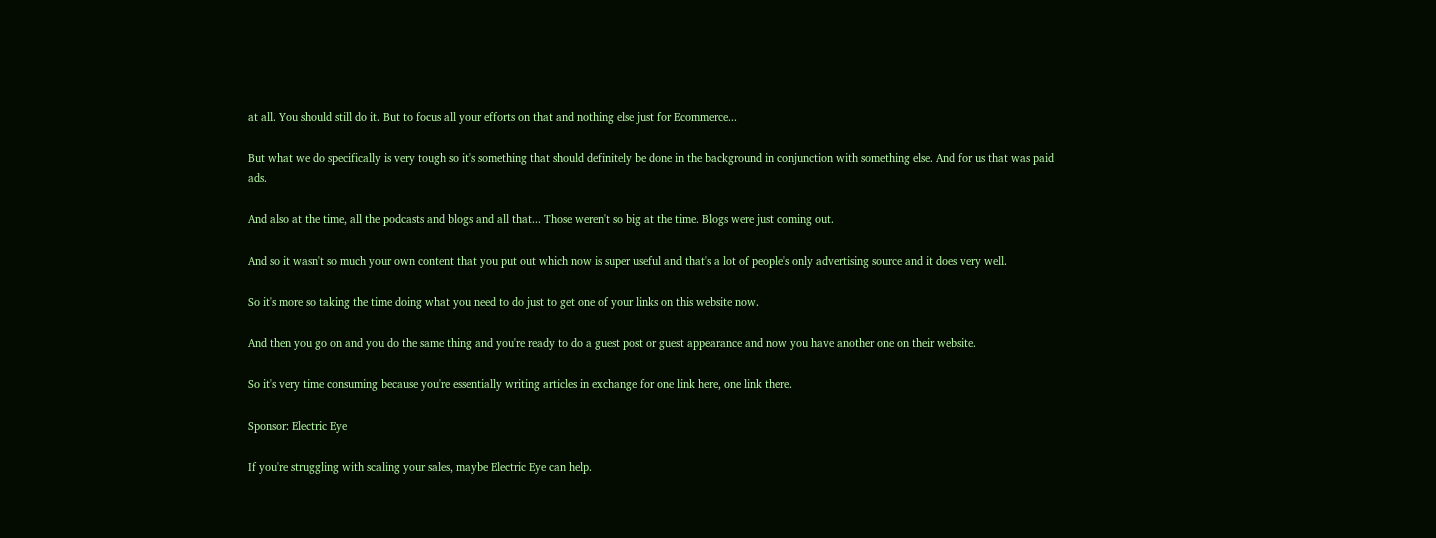at all. You should still do it. But to focus all your efforts on that and nothing else just for Ecommerce...

But what we do specifically is very tough so it's something that should definitely be done in the background in conjunction with something else. And for us that was paid ads.

And also at the time, all the podcasts and blogs and all that... Those weren't so big at the time. Blogs were just coming out.

And so it wasn't so much your own content that you put out which now is super useful and that's a lot of people's only advertising source and it does very well.

So it's more so taking the time doing what you need to do just to get one of your links on this website now.

And then you go on and you do the same thing and you're ready to do a guest post or guest appearance and now you have another one on their website.

So it's very time consuming because you're essentially writing articles in exchange for one link here, one link there.

Sponsor: Electric Eye

If you're struggling with scaling your sales, maybe Electric Eye can help.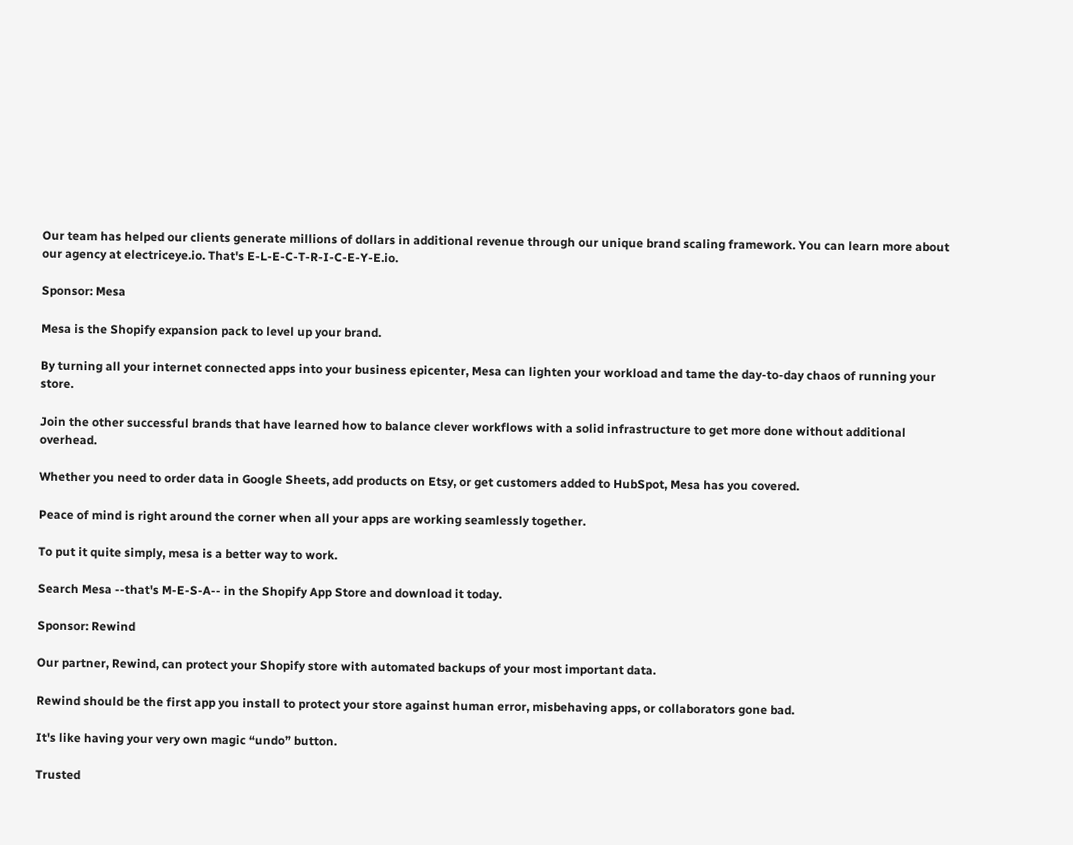Our team has helped our clients generate millions of dollars in additional revenue through our unique brand scaling framework. You can learn more about our agency at electriceye.io. That's E-L-E-C-T-R-I-C-E-Y-E.io.

Sponsor: Mesa

Mesa is the Shopify expansion pack to level up your brand.

By turning all your internet connected apps into your business epicenter, Mesa can lighten your workload and tame the day-to-day chaos of running your store.

Join the other successful brands that have learned how to balance clever workflows with a solid infrastructure to get more done without additional overhead.

Whether you need to order data in Google Sheets, add products on Etsy, or get customers added to HubSpot, Mesa has you covered.

Peace of mind is right around the corner when all your apps are working seamlessly together.

To put it quite simply, mesa is a better way to work.

Search Mesa --that's M-E-S-A-- in the Shopify App Store and download it today.

Sponsor: Rewind

Our partner, Rewind, can protect your Shopify store with automated backups of your most important data.

Rewind should be the first app you install to protect your store against human error, misbehaving apps, or collaborators gone bad.

It's like having your very own magic “undo” button.

Trusted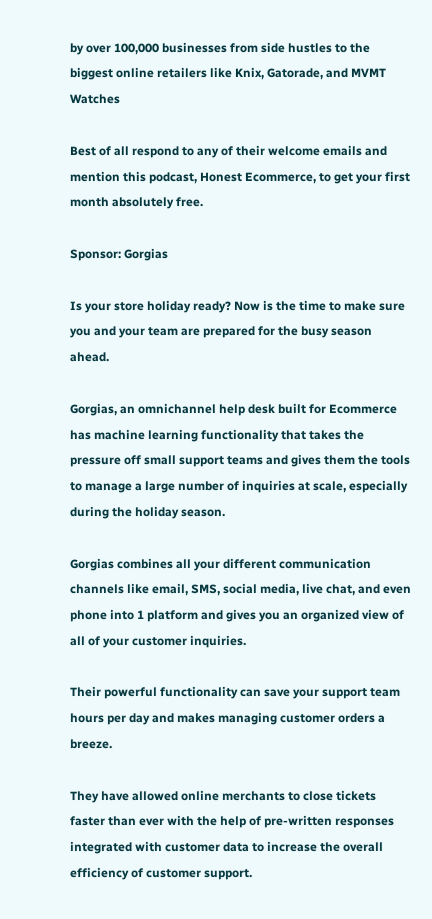by over 100,000 businesses from side hustles to the biggest online retailers like Knix, Gatorade, and MVMT Watches

Best of all respond to any of their welcome emails and mention this podcast, Honest Ecommerce, to get your first month absolutely free.

Sponsor: Gorgias

Is your store holiday ready? Now is the time to make sure you and your team are prepared for the busy season ahead.

Gorgias, an omnichannel help desk built for Ecommerce has machine learning functionality that takes the pressure off small support teams and gives them the tools to manage a large number of inquiries at scale, especially during the holiday season.

Gorgias combines all your different communication channels like email, SMS, social media, live chat, and even phone into 1 platform and gives you an organized view of all of your customer inquiries.

Their powerful functionality can save your support team hours per day and makes managing customer orders a breeze.

They have allowed online merchants to close tickets faster than ever with the help of pre-written responses integrated with customer data to increase the overall efficiency of customer support.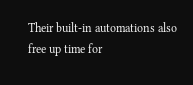Their built-in automations also free up time for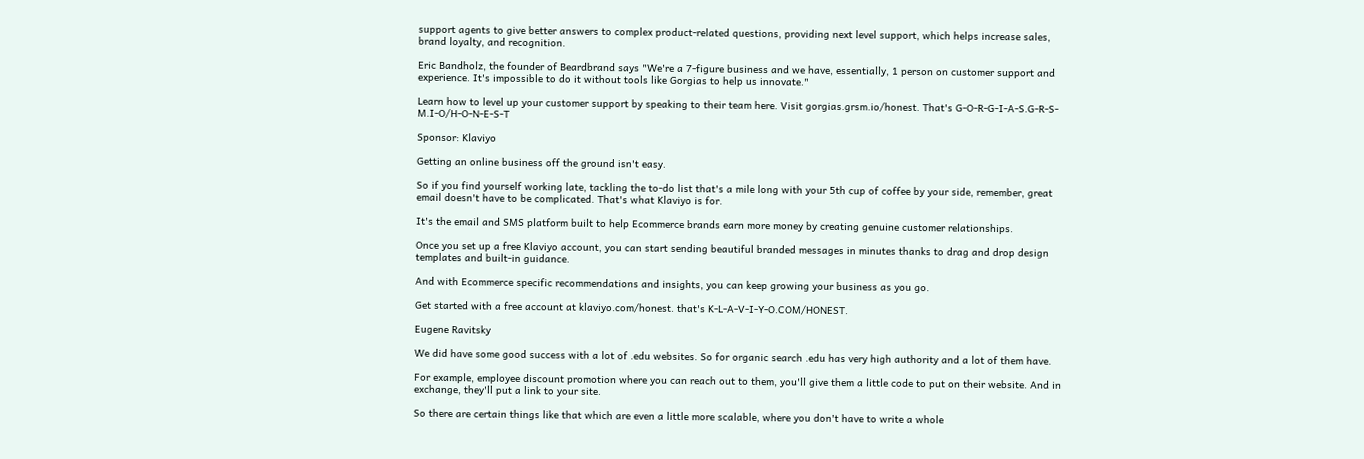support agents to give better answers to complex product-related questions, providing next level support, which helps increase sales, brand loyalty, and recognition.

Eric Bandholz, the founder of Beardbrand says "We're a 7-figure business and we have, essentially, 1 person on customer support and experience. It's impossible to do it without tools like Gorgias to help us innovate."

Learn how to level up your customer support by speaking to their team here. Visit gorgias.grsm.io/honest. That's G-O-R-G-I-A-S.G-R-S-M.I-O/H-O-N-E-S-T

Sponsor: Klaviyo

Getting an online business off the ground isn't easy.

So if you find yourself working late, tackling the to-do list that's a mile long with your 5th cup of coffee by your side, remember, great email doesn't have to be complicated. That's what Klaviyo is for.

It's the email and SMS platform built to help Ecommerce brands earn more money by creating genuine customer relationships.

Once you set up a free Klaviyo account, you can start sending beautiful branded messages in minutes thanks to drag and drop design templates and built-in guidance.

And with Ecommerce specific recommendations and insights, you can keep growing your business as you go.

Get started with a free account at klaviyo.com/honest. that's K-L-A-V-I-Y-O.COM/HONEST.

Eugene Ravitsky

We did have some good success with a lot of .edu websites. So for organic search .edu has very high authority and a lot of them have.

For example, employee discount promotion where you can reach out to them, you'll give them a little code to put on their website. And in exchange, they'll put a link to your site.

So there are certain things like that which are even a little more scalable, where you don't have to write a whole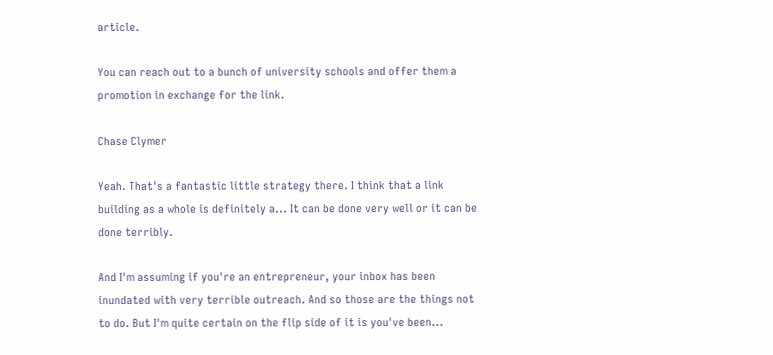article.

You can reach out to a bunch of university schools and offer them a promotion in exchange for the link.

Chase Clymer

Yeah. That's a fantastic little strategy there. I think that a link building as a whole is definitely a... It can be done very well or it can be done terribly.

And I'm assuming if you're an entrepreneur, your inbox has been inundated with very terrible outreach. And so those are the things not to do. But I'm quite certain on the flip side of it is you've been...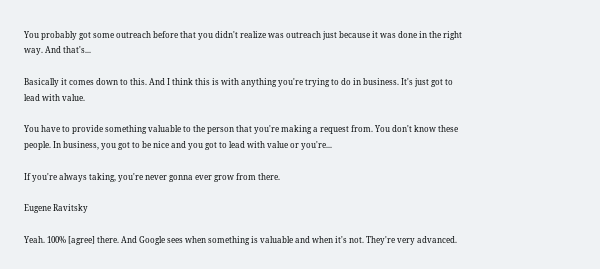You probably got some outreach before that you didn't realize was outreach just because it was done in the right way. And that's...

Basically it comes down to this. And I think this is with anything you're trying to do in business. It's just got to lead with value.

You have to provide something valuable to the person that you're making a request from. You don't know these people. In business, you got to be nice and you got to lead with value or you're...

If you're always taking, you're never gonna ever grow from there.

Eugene Ravitsky

Yeah. 100% [agree] there. And Google sees when something is valuable and when it's not. They're very advanced.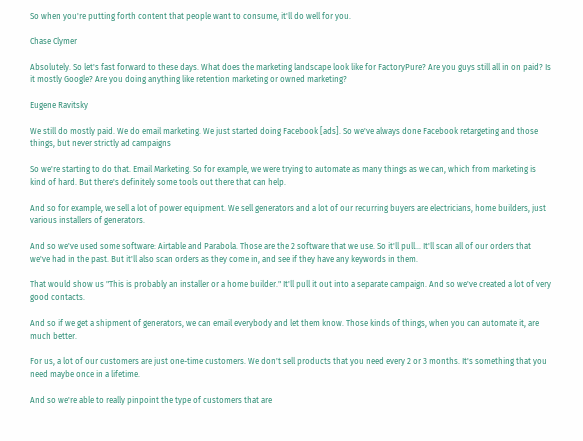So when you're putting forth content that people want to consume, it'll do well for you.

Chase Clymer

Absolutely. So let's fast forward to these days. What does the marketing landscape look like for FactoryPure? Are you guys still all in on paid? Is it mostly Google? Are you doing anything like retention marketing or owned marketing?

Eugene Ravitsky

We still do mostly paid. We do email marketing. We just started doing Facebook [ads]. So we've always done Facebook retargeting and those things, but never strictly ad campaigns

So we're starting to do that. Email Marketing. So for example, we were trying to automate as many things as we can, which from marketing is kind of hard. But there's definitely some tools out there that can help.

And so for example, we sell a lot of power equipment. We sell generators and a lot of our recurring buyers are electricians, home builders, just various installers of generators.

And so we've used some software: Airtable and Parabola. Those are the 2 software that we use. So it'll pull... It'll scan all of our orders that we've had in the past. But it'll also scan orders as they come in, and see if they have any keywords in them.

That would show us "This is probably an installer or a home builder." It'll pull it out into a separate campaign. And so we've created a lot of very good contacts.

And so if we get a shipment of generators, we can email everybody and let them know. Those kinds of things, when you can automate it, are much better.

For us, a lot of our customers are just one-time customers. We don't sell products that you need every 2 or 3 months. It's something that you need maybe once in a lifetime.

And so we're able to really pinpoint the type of customers that are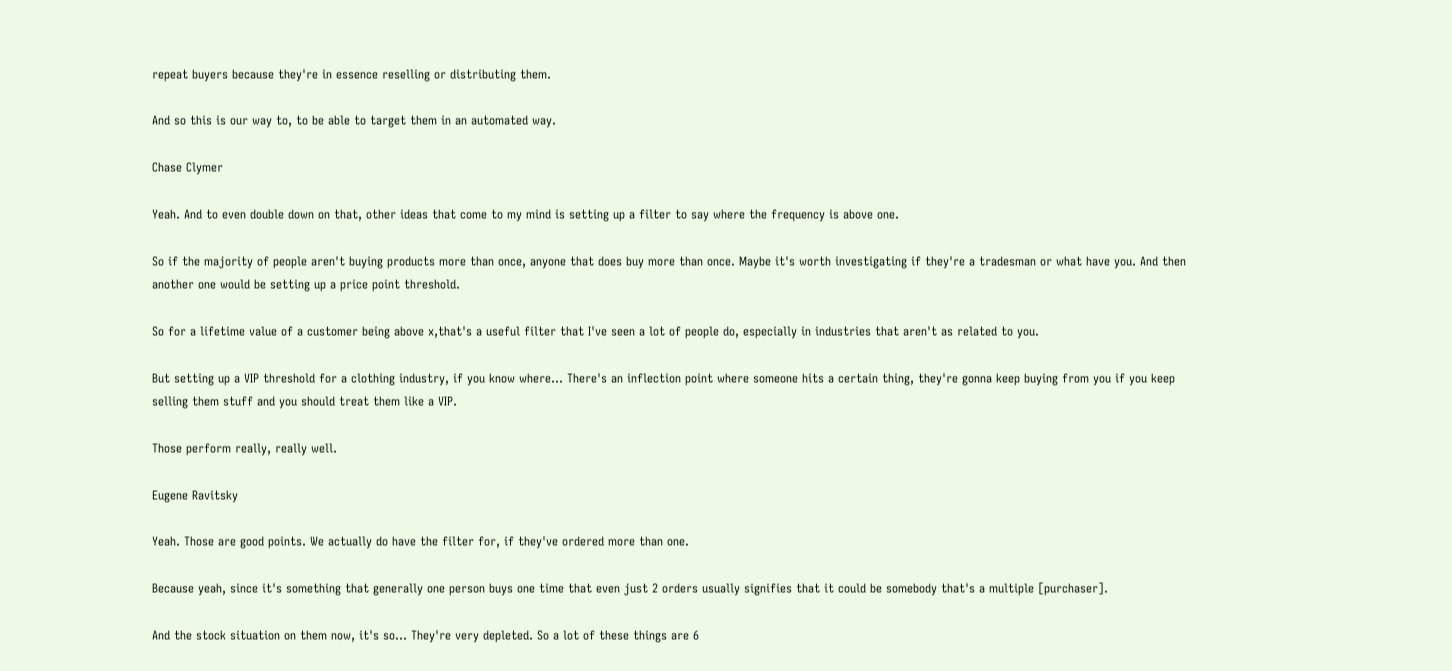repeat buyers because they're in essence reselling or distributing them.

And so this is our way to, to be able to target them in an automated way.

Chase Clymer

Yeah. And to even double down on that, other ideas that come to my mind is setting up a filter to say where the frequency is above one.

So if the majority of people aren't buying products more than once, anyone that does buy more than once. Maybe it's worth investigating if they're a tradesman or what have you. And then another one would be setting up a price point threshold.

So for a lifetime value of a customer being above x,that's a useful filter that I've seen a lot of people do, especially in industries that aren't as related to you.

But setting up a VIP threshold for a clothing industry, if you know where... There's an inflection point where someone hits a certain thing, they're gonna keep buying from you if you keep selling them stuff and you should treat them like a VIP.

Those perform really, really well.

Eugene Ravitsky

Yeah. Those are good points. We actually do have the filter for, if they've ordered more than one.

Because yeah, since it's something that generally one person buys one time that even just 2 orders usually signifies that it could be somebody that's a multiple [purchaser].

And the stock situation on them now, it's so... They're very depleted. So a lot of these things are 6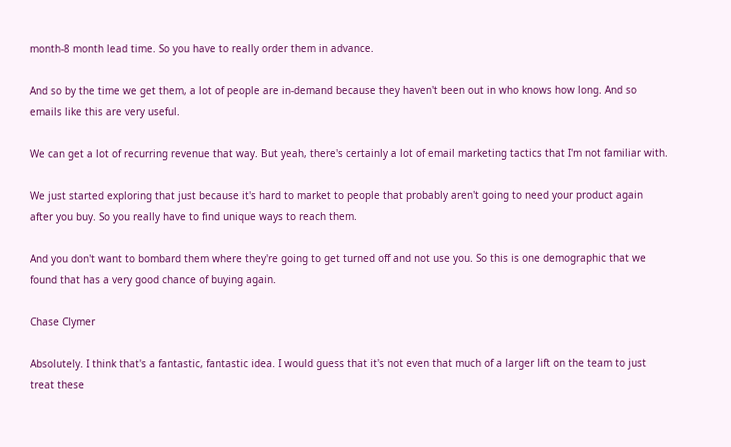month-8 month lead time. So you have to really order them in advance.

And so by the time we get them, a lot of people are in-demand because they haven't been out in who knows how long. And so emails like this are very useful.

We can get a lot of recurring revenue that way. But yeah, there's certainly a lot of email marketing tactics that I'm not familiar with.

We just started exploring that just because it's hard to market to people that probably aren't going to need your product again after you buy. So you really have to find unique ways to reach them.

And you don't want to bombard them where they're going to get turned off and not use you. So this is one demographic that we found that has a very good chance of buying again.

Chase Clymer

Absolutely. I think that's a fantastic, fantastic idea. I would guess that it's not even that much of a larger lift on the team to just treat these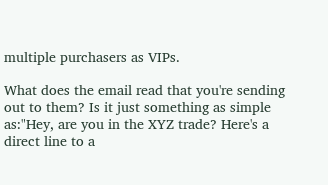multiple purchasers as VIPs.

What does the email read that you're sending out to them? Is it just something as simple as:"Hey, are you in the XYZ trade? Here's a direct line to a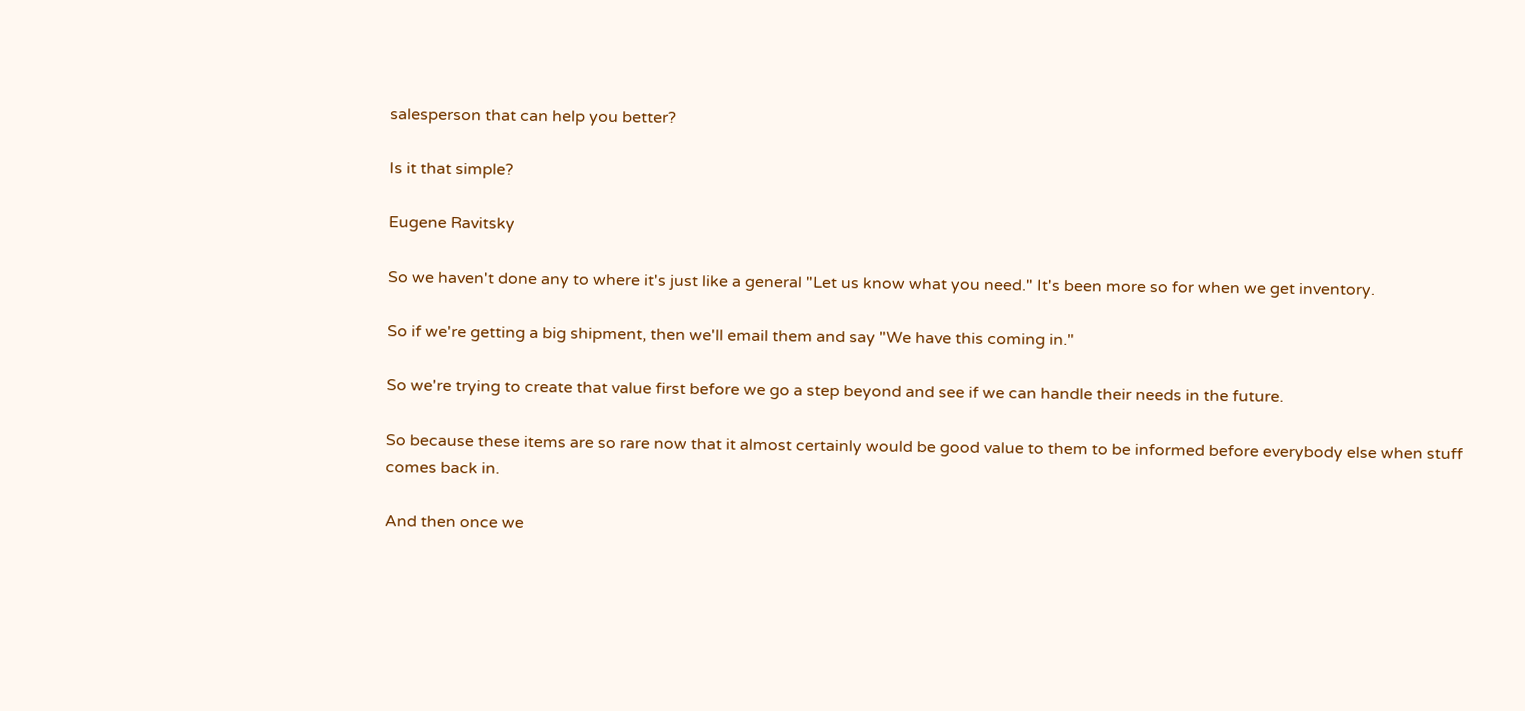salesperson that can help you better?

Is it that simple?

Eugene Ravitsky

So we haven't done any to where it's just like a general "Let us know what you need." It's been more so for when we get inventory.

So if we're getting a big shipment, then we'll email them and say "We have this coming in."

So we're trying to create that value first before we go a step beyond and see if we can handle their needs in the future.

So because these items are so rare now that it almost certainly would be good value to them to be informed before everybody else when stuff comes back in.

And then once we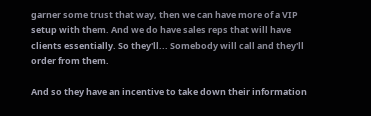garner some trust that way, then we can have more of a VIP setup with them. And we do have sales reps that will have clients essentially. So they'll... Somebody will call and they'll order from them.

And so they have an incentive to take down their information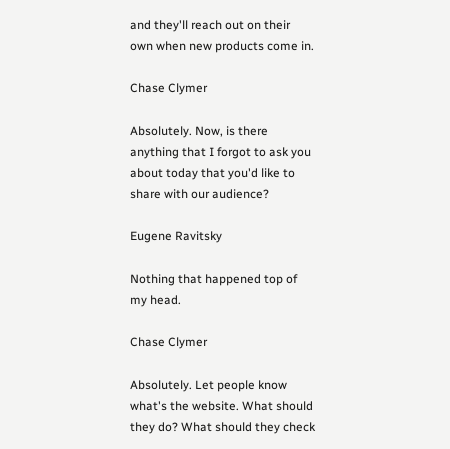and they'll reach out on their own when new products come in.

Chase Clymer

Absolutely. Now, is there anything that I forgot to ask you about today that you'd like to share with our audience?

Eugene Ravitsky

Nothing that happened top of my head.

Chase Clymer

Absolutely. Let people know what's the website. What should they do? What should they check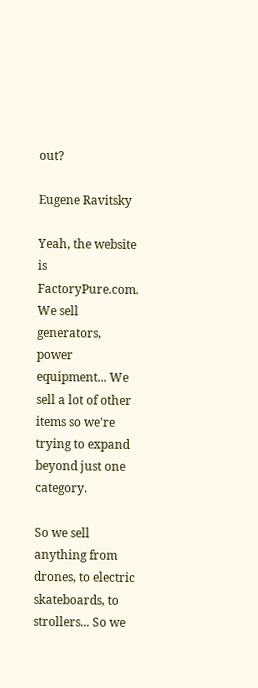out?

Eugene Ravitsky

Yeah, the website is FactoryPure.com. We sell generators, power equipment... We sell a lot of other items so we're trying to expand beyond just one category.

So we sell anything from drones, to electric skateboards, to strollers... So we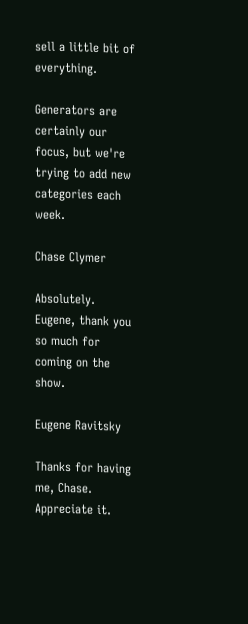sell a little bit of everything.

Generators are certainly our focus, but we're trying to add new categories each week.

Chase Clymer

Absolutely. Eugene, thank you so much for coming on the show.

Eugene Ravitsky

Thanks for having me, Chase. Appreciate it.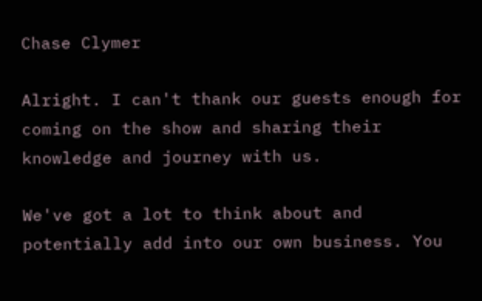Chase Clymer

Alright. I can't thank our guests enough for coming on the show and sharing their knowledge and journey with us.

We've got a lot to think about and potentially add into our own business. You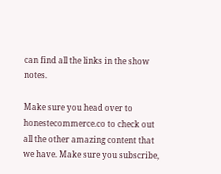can find all the links in the show notes.

Make sure you head over to honestecommerce.co to check out all the other amazing content that we have. Make sure you subscribe,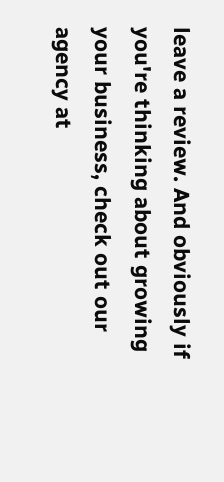leave a review. And obviously if you're thinking about growing your business, check out our agency at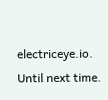electriceye.io. Until next time.